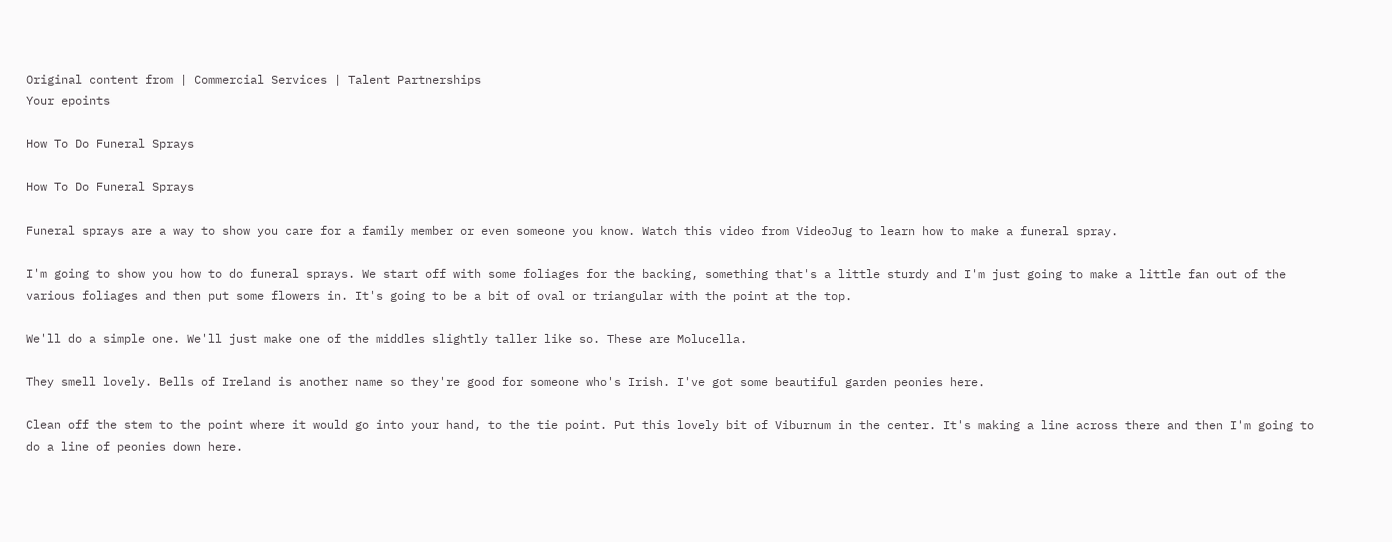Original content from | Commercial Services | Talent Partnerships
Your epoints

How To Do Funeral Sprays

How To Do Funeral Sprays

Funeral sprays are a way to show you care for a family member or even someone you know. Watch this video from VideoJug to learn how to make a funeral spray.

I'm going to show you how to do funeral sprays. We start off with some foliages for the backing, something that's a little sturdy and I'm just going to make a little fan out of the various foliages and then put some flowers in. It's going to be a bit of oval or triangular with the point at the top.

We'll do a simple one. We'll just make one of the middles slightly taller like so. These are Molucella.

They smell lovely. Bells of Ireland is another name so they're good for someone who's Irish. I've got some beautiful garden peonies here.

Clean off the stem to the point where it would go into your hand, to the tie point. Put this lovely bit of Viburnum in the center. It's making a line across there and then I'm going to do a line of peonies down here.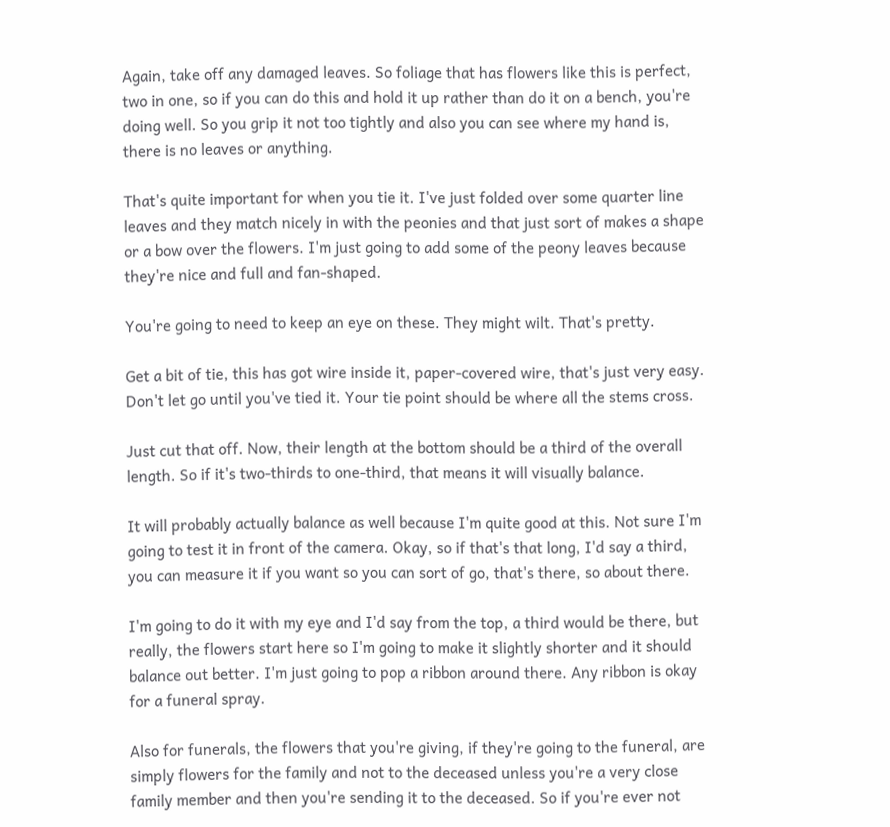Again, take off any damaged leaves. So foliage that has flowers like this is perfect, two in one, so if you can do this and hold it up rather than do it on a bench, you're doing well. So you grip it not too tightly and also you can see where my hand is, there is no leaves or anything.

That's quite important for when you tie it. I've just folded over some quarter line leaves and they match nicely in with the peonies and that just sort of makes a shape or a bow over the flowers. I'm just going to add some of the peony leaves because they're nice and full and fan-shaped.

You're going to need to keep an eye on these. They might wilt. That's pretty.

Get a bit of tie, this has got wire inside it, paper-covered wire, that's just very easy. Don't let go until you've tied it. Your tie point should be where all the stems cross.

Just cut that off. Now, their length at the bottom should be a third of the overall length. So if it's two-thirds to one-third, that means it will visually balance.

It will probably actually balance as well because I'm quite good at this. Not sure I'm going to test it in front of the camera. Okay, so if that's that long, I'd say a third, you can measure it if you want so you can sort of go, that's there, so about there.

I'm going to do it with my eye and I'd say from the top, a third would be there, but really, the flowers start here so I'm going to make it slightly shorter and it should balance out better. I'm just going to pop a ribbon around there. Any ribbon is okay for a funeral spray.

Also for funerals, the flowers that you're giving, if they're going to the funeral, are simply flowers for the family and not to the deceased unless you're a very close family member and then you're sending it to the deceased. So if you're ever not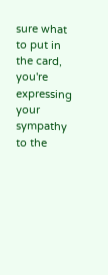sure what to put in the card, you're expressing your sympathy to the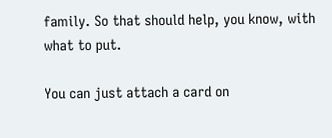family. So that should help, you know, with what to put.

You can just attach a card on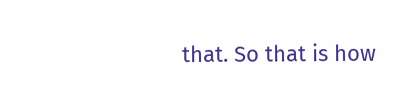that. So that is how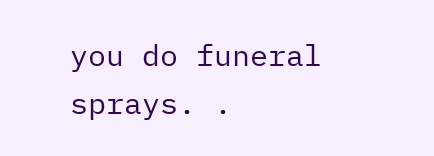you do funeral sprays. .